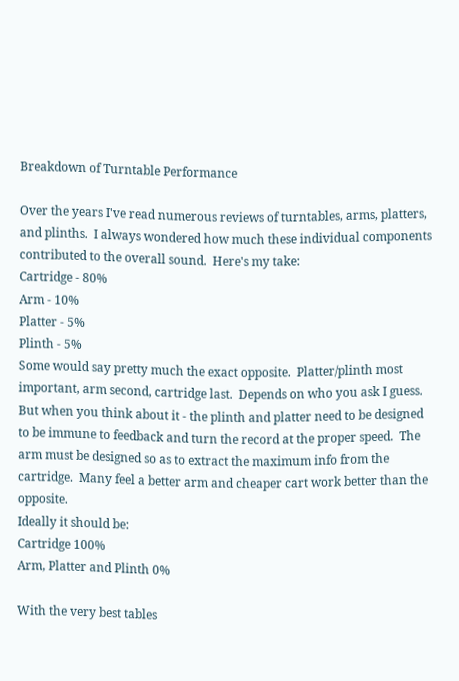Breakdown of Turntable Performance

Over the years I've read numerous reviews of turntables, arms, platters, and plinths.  I always wondered how much these individual components contributed to the overall sound.  Here's my take:
Cartridge - 80%
Arm - 10%
Platter - 5%
Plinth - 5%
Some would say pretty much the exact opposite.  Platter/plinth most important, arm second, cartridge last.  Depends on who you ask I guess.
But when you think about it - the plinth and platter need to be designed to be immune to feedback and turn the record at the proper speed.  The arm must be designed so as to extract the maximum info from the cartridge.  Many feel a better arm and cheaper cart work better than the opposite.
Ideally it should be:
Cartridge 100%
Arm, Platter and Plinth 0%

With the very best tables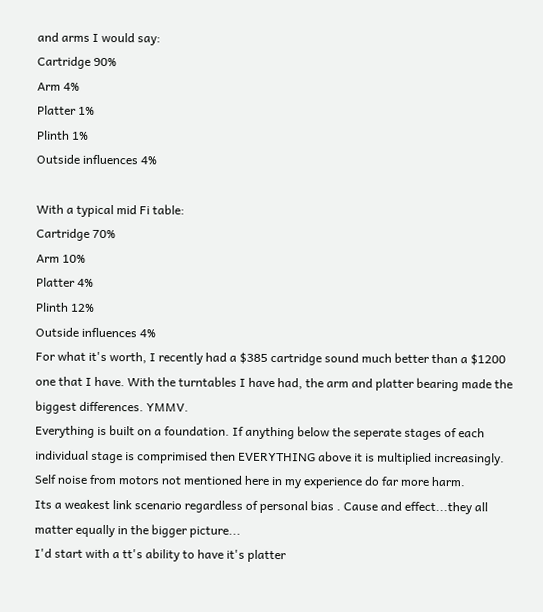and arms I would say:
Cartridge 90%
Arm 4%
Platter 1%
Plinth 1%
Outside influences 4%

With a typical mid Fi table:
Cartridge 70%
Arm 10%
Platter 4%
Plinth 12%
Outside influences 4%
For what it's worth, I recently had a $385 cartridge sound much better than a $1200  one that I have. With the turntables I have had, the arm and platter bearing made the biggest differences. YMMV.
Everything is built on a foundation. If anything below the seperate stages of each individual stage is comprimised then EVERYTHING above it is multiplied increasingly.
Self noise from motors not mentioned here in my experience do far more harm.
Its a weakest link scenario regardless of personal bias . Cause and effect...they all matter equally in the bigger picture...
I'd start with a tt's ability to have it's platter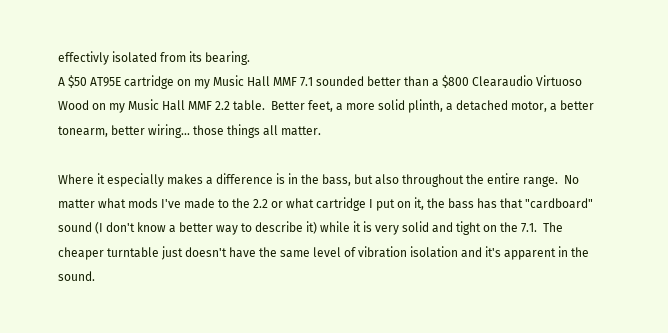effectivly isolated from its bearing.
A $50 AT95E cartridge on my Music Hall MMF 7.1 sounded better than a $800 Clearaudio Virtuoso Wood on my Music Hall MMF 2.2 table.  Better feet, a more solid plinth, a detached motor, a better tonearm, better wiring... those things all matter.

Where it especially makes a difference is in the bass, but also throughout the entire range.  No matter what mods I've made to the 2.2 or what cartridge I put on it, the bass has that "cardboard" sound (I don't know a better way to describe it) while it is very solid and tight on the 7.1.  The cheaper turntable just doesn't have the same level of vibration isolation and it's apparent in the sound.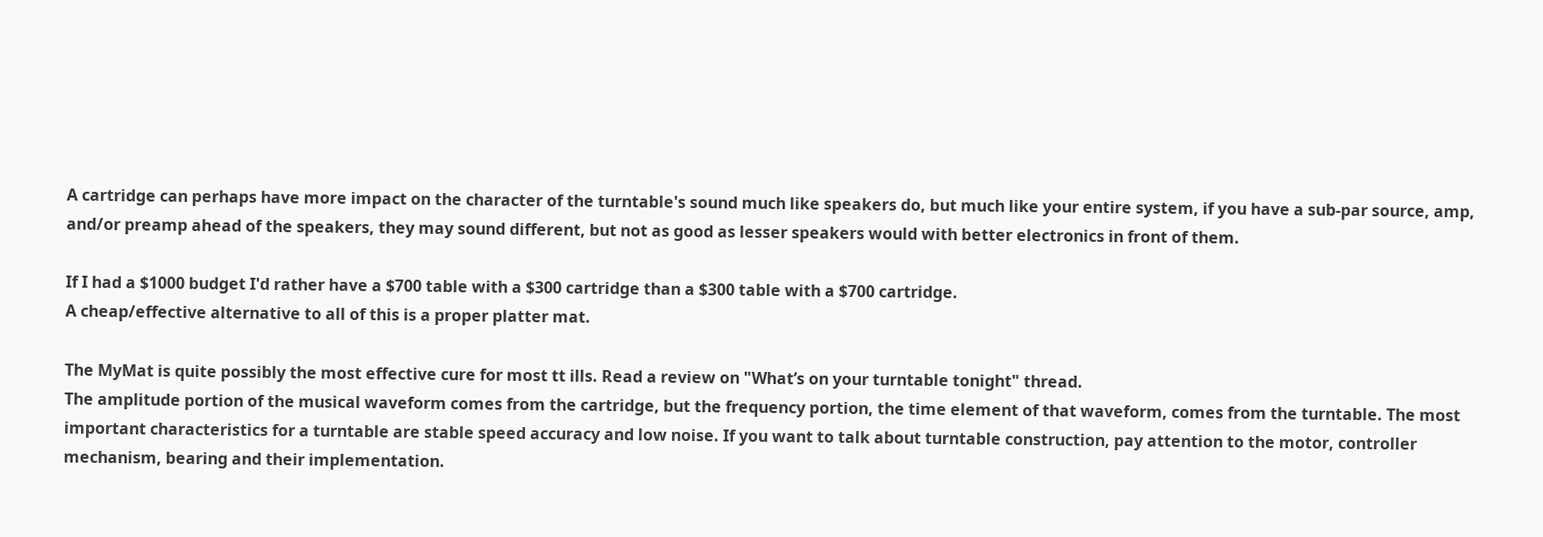A cartridge can perhaps have more impact on the character of the turntable's sound much like speakers do, but much like your entire system, if you have a sub-par source, amp, and/or preamp ahead of the speakers, they may sound different, but not as good as lesser speakers would with better electronics in front of them.

If I had a $1000 budget I'd rather have a $700 table with a $300 cartridge than a $300 table with a $700 cartridge.
A cheap/effective alternative to all of this is a proper platter mat.

The MyMat is quite possibly the most effective cure for most tt ills. Read a review on "What’s on your turntable tonight" thread.
The amplitude portion of the musical waveform comes from the cartridge, but the frequency portion, the time element of that waveform, comes from the turntable. The most important characteristics for a turntable are stable speed accuracy and low noise. If you want to talk about turntable construction, pay attention to the motor, controller mechanism, bearing and their implementation.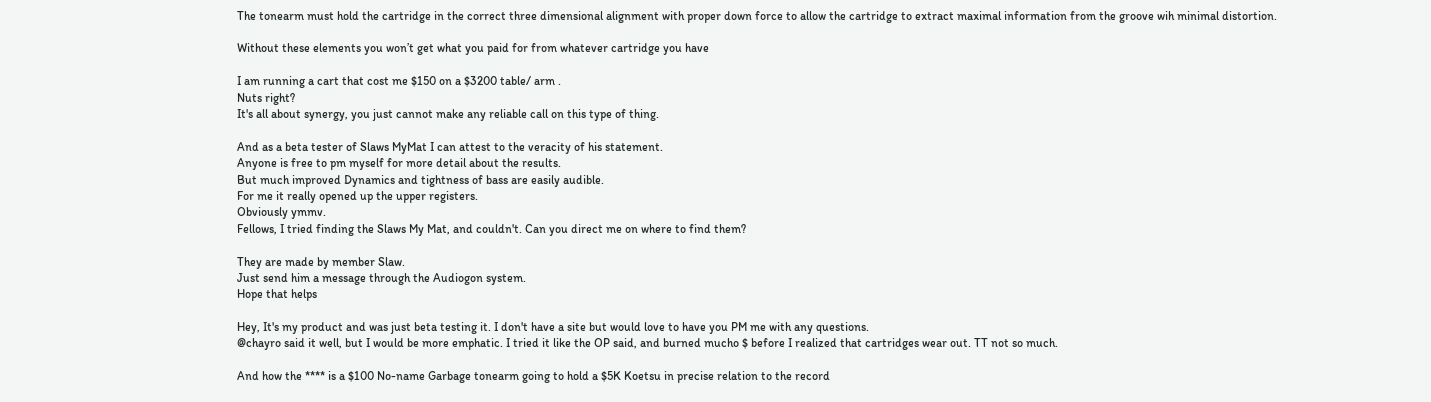The tonearm must hold the cartridge in the correct three dimensional alignment with proper down force to allow the cartridge to extract maximal information from the groove wih minimal distortion.

Without these elements you won’t get what you paid for from whatever cartridge you have

I am running a cart that cost me $150 on a $3200 table/ arm .
Nuts right?
It's all about synergy, you just cannot make any reliable call on this type of thing.

And as a beta tester of Slaws MyMat I can attest to the veracity of his statement.
Anyone is free to pm myself for more detail about the results.
But much improved Dynamics and tightness of bass are easily audible.
For me it really opened up the upper registers.
Obviously ymmv.
Fellows, I tried finding the Slaws My Mat, and couldn't. Can you direct me on where to find them?

They are made by member Slaw.
Just send him a message through the Audiogon system.
Hope that helps

Hey, It's my product and was just beta testing it. I don't have a site but would love to have you PM me with any questions.
@chayro said it well, but I would be more emphatic. I tried it like the OP said, and burned mucho $ before I realized that cartridges wear out. TT not so much.

And how the **** is a $100 No-name Garbage tonearm going to hold a $5K Koetsu in precise relation to the record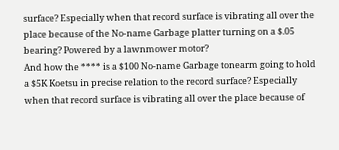surface? Especially when that record surface is vibrating all over the place because of the No-name Garbage platter turning on a $.05 bearing? Powered by a lawnmower motor?
And how the **** is a $100 No-name Garbage tonearm going to hold a $5K Koetsu in precise relation to the record surface? Especially when that record surface is vibrating all over the place because of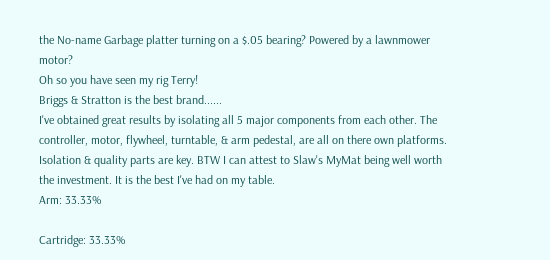the No-name Garbage platter turning on a $.05 bearing? Powered by a lawnmower motor?
Oh so you have seen my rig Terry!
Briggs & Stratton is the best brand......
I've obtained great results by isolating all 5 major components from each other. The controller, motor, flywheel, turntable, & arm pedestal, are all on there own platforms. Isolation & quality parts are key. BTW I can attest to Slaw's MyMat being well worth the investment. It is the best I've had on my table.
Arm: 33.33%

Cartridge: 33.33%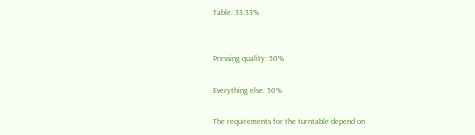Table: 33.33%


Pressing quality: 50%

Everything else: 50%

The requirements for the turntable depend on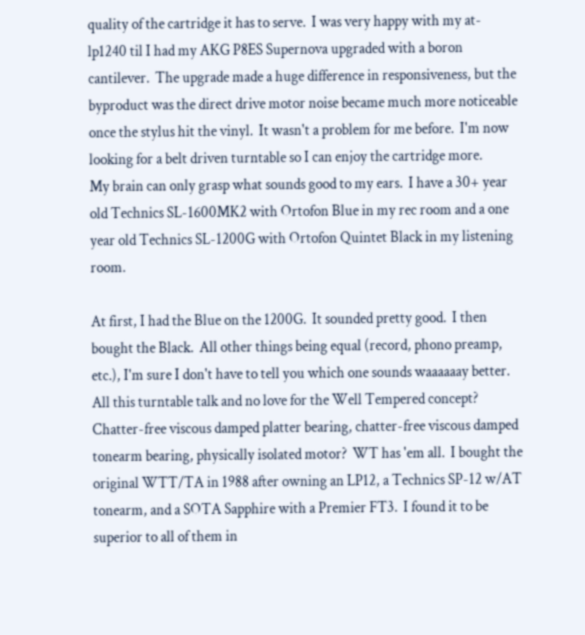quality of the cartridge it has to serve.  I was very happy with my at-lp1240 til I had my AKG P8ES Supernova upgraded with a boron cantilever.  The upgrade made a huge difference in responsiveness, but the byproduct was the direct drive motor noise became much more noticeable once the stylus hit the vinyl.  It wasn't a problem for me before.  I'm now looking for a belt driven turntable so I can enjoy the cartridge more.
My brain can only grasp what sounds good to my ears.  I have a 30+ year old Technics SL-1600MK2 with Ortofon Blue in my rec room and a one year old Technics SL-1200G with Ortofon Quintet Black in my listening room.

At first, I had the Blue on the 1200G.  It sounded pretty good.  I then bought the Black.  All other things being equal (record, phono preamp, etc.), I'm sure I don't have to tell you which one sounds waaaaaay better.
All this turntable talk and no love for the Well Tempered concept?
Chatter-free viscous damped platter bearing, chatter-free viscous damped tonearm bearing, physically isolated motor?  WT has 'em all.  I bought the original WTT/TA in 1988 after owning an LP12, a Technics SP-12 w/AT tonearm, and a SOTA Sapphire with a Premier FT3.  I found it to be superior to all of them in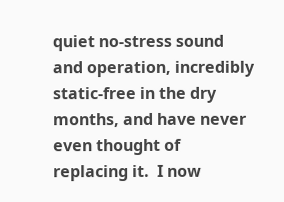quiet no-stress sound and operation, incredibly static-free in the dry months, and have never even thought of replacing it.  I now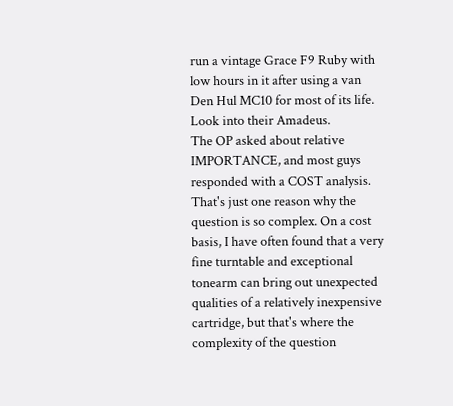run a vintage Grace F9 Ruby with low hours in it after using a van Den Hul MC10 for most of its life.  Look into their Amadeus.
The OP asked about relative IMPORTANCE, and most guys responded with a COST analysis.  That's just one reason why the question is so complex. On a cost basis, I have often found that a very fine turntable and exceptional tonearm can bring out unexpected qualities of a relatively inexpensive cartridge, but that's where the complexity of the question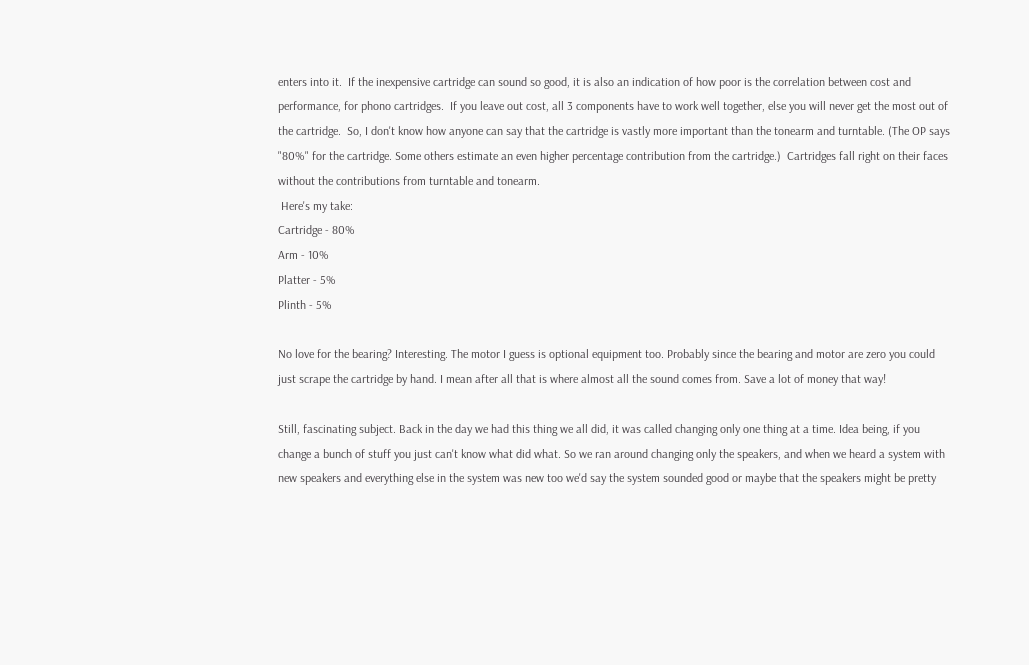enters into it.  If the inexpensive cartridge can sound so good, it is also an indication of how poor is the correlation between cost and performance, for phono cartridges.  If you leave out cost, all 3 components have to work well together, else you will never get the most out of the cartridge.  So, I don't know how anyone can say that the cartridge is vastly more important than the tonearm and turntable. (The OP says "80%" for the cartridge. Some others estimate an even higher percentage contribution from the cartridge.)  Cartridges fall right on their faces without the contributions from turntable and tonearm.
 Here's my take:
Cartridge - 80%
Arm - 10%
Platter - 5%
Plinth - 5%

No love for the bearing? Interesting. The motor I guess is optional equipment too. Probably since the bearing and motor are zero you could just scrape the cartridge by hand. I mean after all that is where almost all the sound comes from. Save a lot of money that way!

Still, fascinating subject. Back in the day we had this thing we all did, it was called changing only one thing at a time. Idea being, if you change a bunch of stuff you just can't know what did what. So we ran around changing only the speakers, and when we heard a system with new speakers and everything else in the system was new too we'd say the system sounded good or maybe that the speakers might be pretty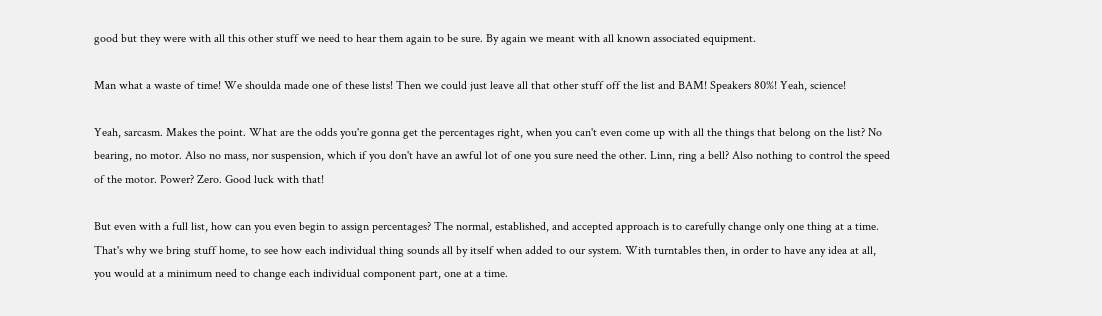good but they were with all this other stuff we need to hear them again to be sure. By again we meant with all known associated equipment.

Man what a waste of time! We shoulda made one of these lists! Then we could just leave all that other stuff off the list and BAM! Speakers 80%! Yeah, science!

Yeah, sarcasm. Makes the point. What are the odds you're gonna get the percentages right, when you can't even come up with all the things that belong on the list? No bearing, no motor. Also no mass, nor suspension, which if you don't have an awful lot of one you sure need the other. Linn, ring a bell? Also nothing to control the speed of the motor. Power? Zero. Good luck with that!

But even with a full list, how can you even begin to assign percentages? The normal, established, and accepted approach is to carefully change only one thing at a time. That's why we bring stuff home, to see how each individual thing sounds all by itself when added to our system. With turntables then, in order to have any idea at all, you would at a minimum need to change each individual component part, one at a time.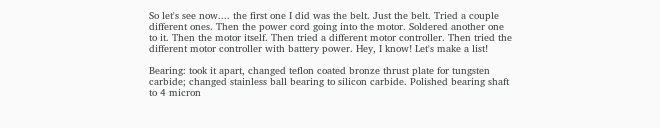So let's see now.... the first one I did was the belt. Just the belt. Tried a couple different ones. Then the power cord going into the motor. Soldered another one to it. Then the motor itself. Then tried a different motor controller. Then tried the different motor controller with battery power. Hey, I know! Let's make a list!

Bearing: took it apart, changed teflon coated bronze thrust plate for tungsten carbide; changed stainless ball bearing to silicon carbide. Polished bearing shaft to 4 micron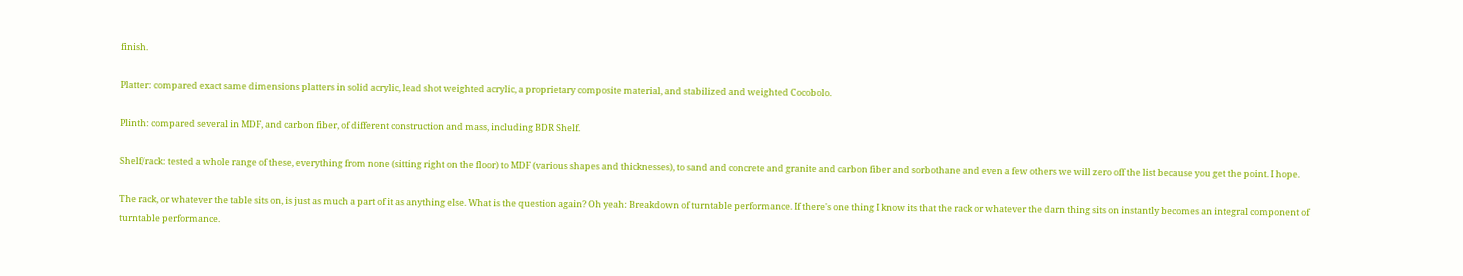finish.

Platter: compared exact same dimensions platters in solid acrylic, lead shot weighted acrylic, a proprietary composite material, and stabilized and weighted Cocobolo.

Plinth: compared several in MDF, and carbon fiber, of different construction and mass, including BDR Shelf.

Shelf/rack: tested a whole range of these, everything from none (sitting right on the floor) to MDF (various shapes and thicknesses), to sand and concrete and granite and carbon fiber and sorbothane and even a few others we will zero off the list because you get the point. I hope.

The rack, or whatever the table sits on, is just as much a part of it as anything else. What is the question again? Oh yeah: Breakdown of turntable performance. If there's one thing I know its that the rack or whatever the darn thing sits on instantly becomes an integral component of turntable performance.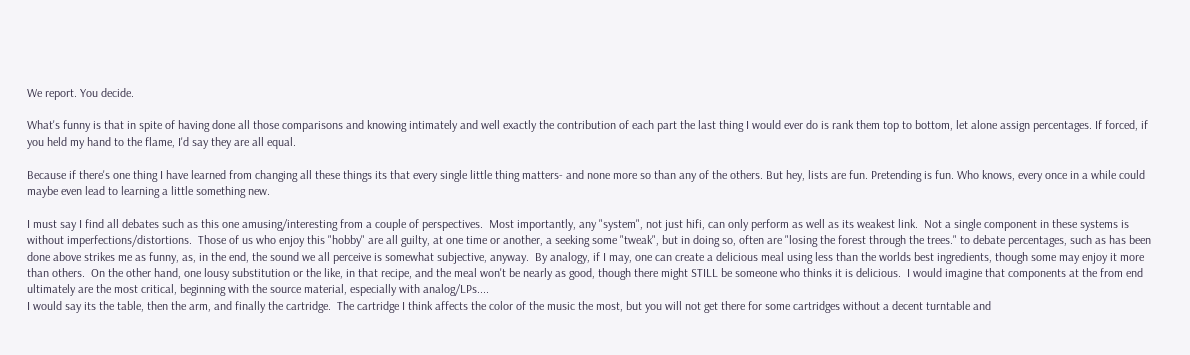We report. You decide.

What's funny is that in spite of having done all those comparisons and knowing intimately and well exactly the contribution of each part the last thing I would ever do is rank them top to bottom, let alone assign percentages. If forced, if you held my hand to the flame, I'd say they are all equal.

Because if there's one thing I have learned from changing all these things its that every single little thing matters- and none more so than any of the others. But hey, lists are fun. Pretending is fun. Who knows, every once in a while could maybe even lead to learning a little something new.

I must say I find all debates such as this one amusing/interesting from a couple of perspectives.  Most importantly, any "system", not just hifi, can only perform as well as its weakest link.  Not a single component in these systems is without imperfections/distortions.  Those of us who enjoy this "hobby" are all guilty, at one time or another, a seeking some "tweak", but in doing so, often are "losing the forest through the trees." to debate percentages, such as has been done above strikes me as funny, as, in the end, the sound we all perceive is somewhat subjective, anyway.  By analogy, if I may, one can create a delicious meal using less than the worlds best ingredients, though some may enjoy it more than others.  On the other hand, one lousy substitution or the like, in that recipe, and the meal won't be nearly as good, though there might STILL be someone who thinks it is delicious.  I would imagine that components at the from end ultimately are the most critical, beginning with the source material, especially with analog/LPs....
I would say its the table, then the arm, and finally the cartridge.  The cartridge I think affects the color of the music the most, but you will not get there for some cartridges without a decent turntable and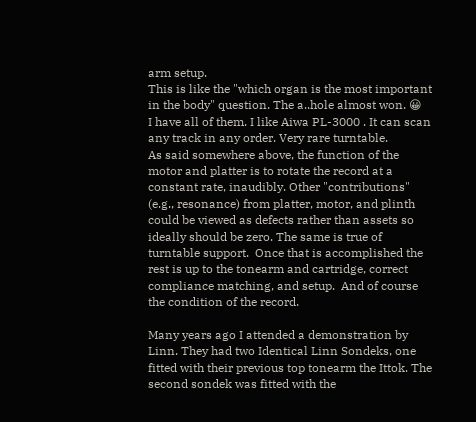arm setup.
This is like the "which organ is the most important in the body" question. The a..hole almost won. 😀
I have all of them. I like Aiwa PL-3000 . It can scan any track in any order. Very rare turntable.
As said somewhere above, the function of the motor and platter is to rotate the record at a constant rate, inaudibly. Other "contributions" (e.g., resonance) from platter, motor, and plinth could be viewed as defects rather than assets so ideally should be zero. The same is true of turntable support.  Once that is accomplished the rest is up to the tonearm and cartridge, correct compliance matching, and setup.  And of course the condition of the record.

Many years ago I attended a demonstration by Linn. They had two Identical Linn Sondeks, one fitted with their previous top tonearm the Ittok. The second sondek was fitted with the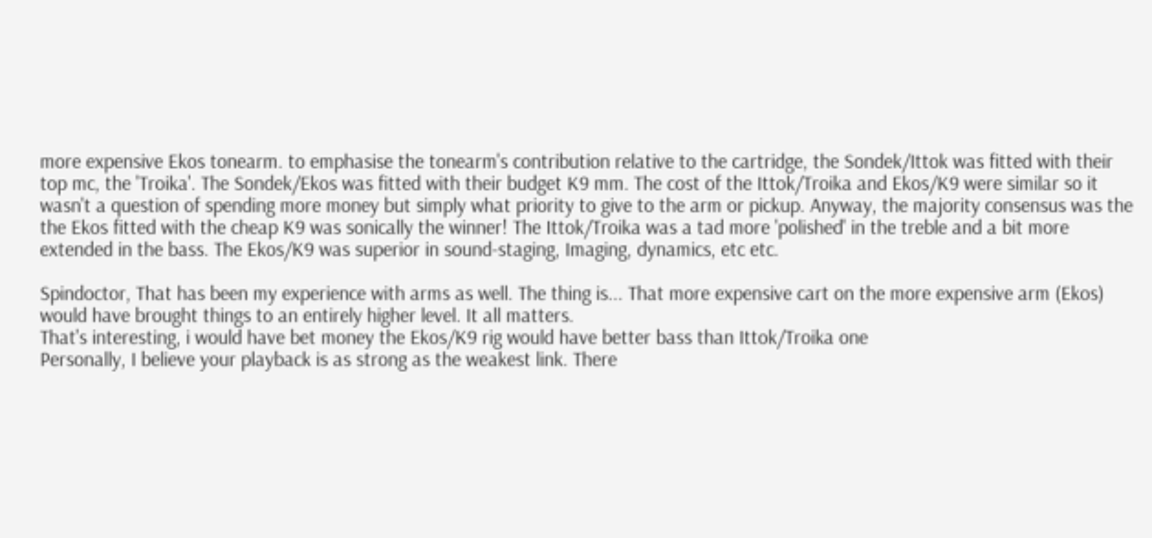more expensive Ekos tonearm. to emphasise the tonearm's contribution relative to the cartridge, the Sondek/Ittok was fitted with their top mc, the 'Troika'. The Sondek/Ekos was fitted with their budget K9 mm. The cost of the Ittok/Troika and Ekos/K9 were similar so it wasn't a question of spending more money but simply what priority to give to the arm or pickup. Anyway, the majority consensus was the the Ekos fitted with the cheap K9 was sonically the winner! The Ittok/Troika was a tad more 'polished' in the treble and a bit more extended in the bass. The Ekos/K9 was superior in sound-staging, Imaging, dynamics, etc etc.

Spindoctor, That has been my experience with arms as well. The thing is... That more expensive cart on the more expensive arm (Ekos) would have brought things to an entirely higher level. It all matters.
That's interesting, i would have bet money the Ekos/K9 rig would have better bass than Ittok/Troika one
Personally, I believe your playback is as strong as the weakest link. There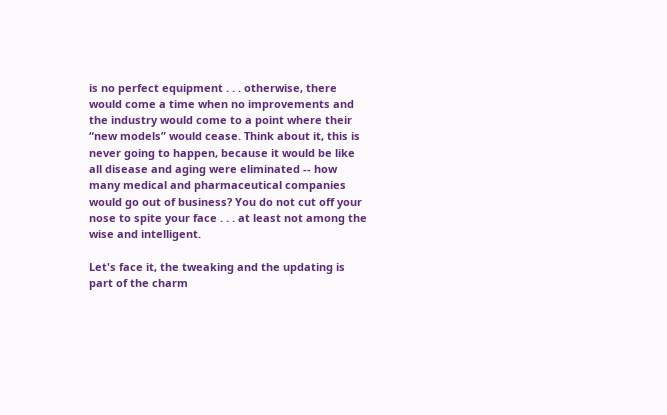is no perfect equipment . . . otherwise, there would come a time when no improvements and the industry would come to a point where their “new models” would cease. Think about it, this is never going to happen, because it would be like all disease and aging were eliminated -- how many medical and pharmaceutical companies would go out of business? You do not cut off your nose to spite your face . . . at least not among the wise and intelligent.

Let's face it, the tweaking and the updating is part of the charm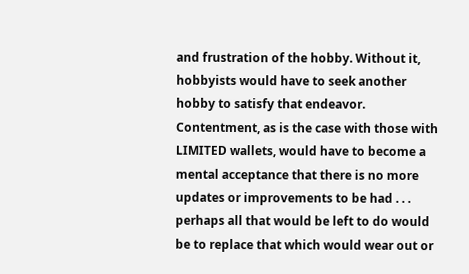and frustration of the hobby. Without it, hobbyists would have to seek another hobby to satisfy that endeavor. Contentment, as is the case with those with LIMITED wallets, would have to become a mental acceptance that there is no more updates or improvements to be had . . . perhaps all that would be left to do would be to replace that which would wear out or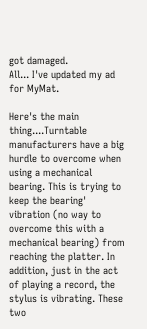got damaged.
All... I've updated my ad for MyMat.

Here's the main thing....Turntable manufacturers have a big hurdle to overcome when using a mechanical bearing. This is trying to keep the bearing' vibration (no way to overcome this with a mechanical bearing) from reaching the platter. In addition, just in the act of playing a record, the stylus is vibrating. These two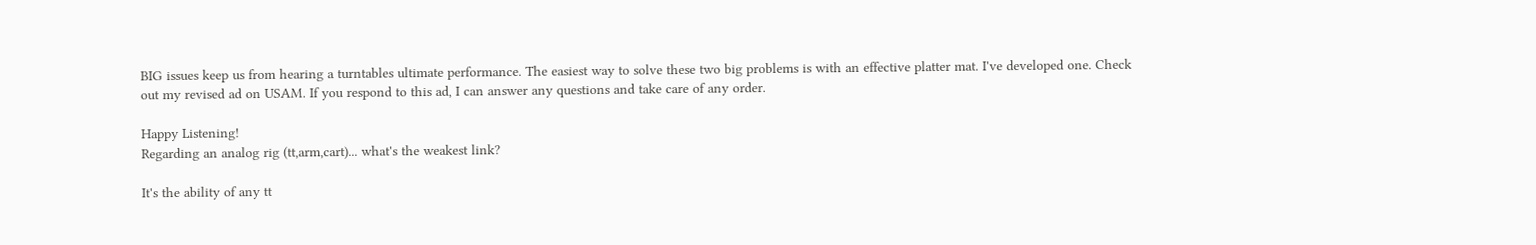BIG issues keep us from hearing a turntables ultimate performance. The easiest way to solve these two big problems is with an effective platter mat. I've developed one. Check out my revised ad on USAM. If you respond to this ad, I can answer any questions and take care of any order.

Happy Listening!
Regarding an analog rig (tt,arm,cart)... what's the weakest link?

It's the ability of any tt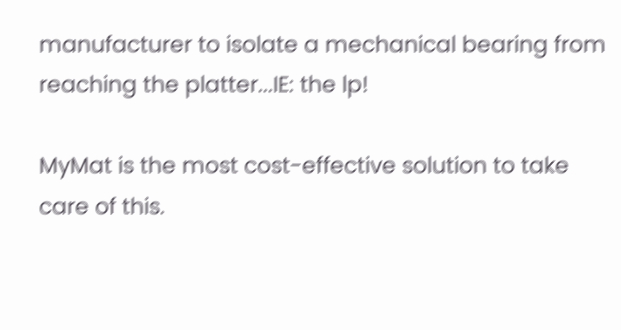manufacturer to isolate a mechanical bearing from reaching the platter...IE: the lp!

MyMat is the most cost-effective solution to take care of this.